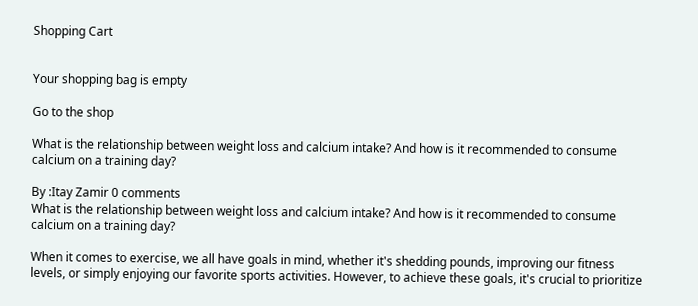Shopping Cart


Your shopping bag is empty

Go to the shop

What is the relationship between weight loss and calcium intake? And how is it recommended to consume calcium on a training day?

By :Itay Zamir 0 comments
What is the relationship between weight loss and calcium intake? And how is it recommended to consume calcium on a training day?

When it comes to exercise, we all have goals in mind, whether it's shedding pounds, improving our fitness levels, or simply enjoying our favorite sports activities. However, to achieve these goals, it's crucial to prioritize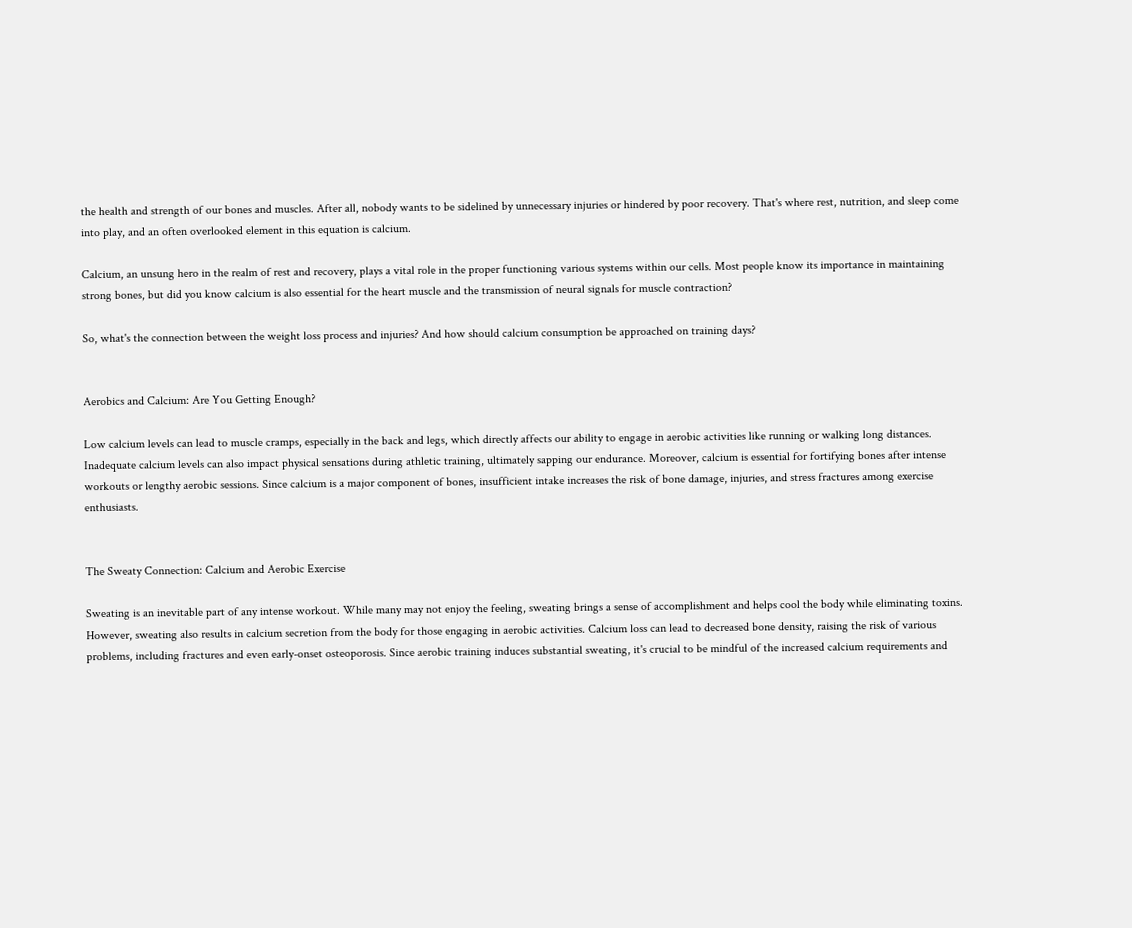the health and strength of our bones and muscles. After all, nobody wants to be sidelined by unnecessary injuries or hindered by poor recovery. That's where rest, nutrition, and sleep come into play, and an often overlooked element in this equation is calcium.

Calcium, an unsung hero in the realm of rest and recovery, plays a vital role in the proper functioning various systems within our cells. Most people know its importance in maintaining strong bones, but did you know calcium is also essential for the heart muscle and the transmission of neural signals for muscle contraction?

So, what's the connection between the weight loss process and injuries? And how should calcium consumption be approached on training days?


Aerobics and Calcium: Are You Getting Enough?

Low calcium levels can lead to muscle cramps, especially in the back and legs, which directly affects our ability to engage in aerobic activities like running or walking long distances. Inadequate calcium levels can also impact physical sensations during athletic training, ultimately sapping our endurance. Moreover, calcium is essential for fortifying bones after intense workouts or lengthy aerobic sessions. Since calcium is a major component of bones, insufficient intake increases the risk of bone damage, injuries, and stress fractures among exercise enthusiasts.


The Sweaty Connection: Calcium and Aerobic Exercise

Sweating is an inevitable part of any intense workout. While many may not enjoy the feeling, sweating brings a sense of accomplishment and helps cool the body while eliminating toxins. However, sweating also results in calcium secretion from the body for those engaging in aerobic activities. Calcium loss can lead to decreased bone density, raising the risk of various problems, including fractures and even early-onset osteoporosis. Since aerobic training induces substantial sweating, it's crucial to be mindful of the increased calcium requirements and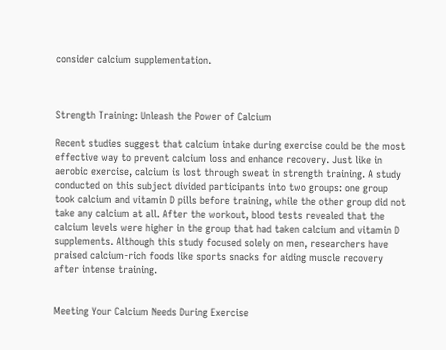consider calcium supplementation.



Strength Training: Unleash the Power of Calcium

Recent studies suggest that calcium intake during exercise could be the most effective way to prevent calcium loss and enhance recovery. Just like in aerobic exercise, calcium is lost through sweat in strength training. A study conducted on this subject divided participants into two groups: one group took calcium and vitamin D pills before training, while the other group did not take any calcium at all. After the workout, blood tests revealed that the calcium levels were higher in the group that had taken calcium and vitamin D supplements. Although this study focused solely on men, researchers have praised calcium-rich foods like sports snacks for aiding muscle recovery after intense training.


Meeting Your Calcium Needs During Exercise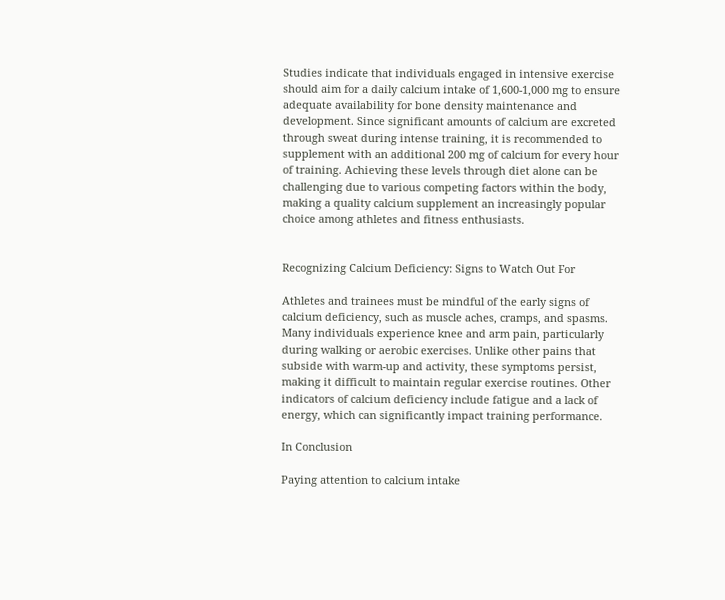Studies indicate that individuals engaged in intensive exercise should aim for a daily calcium intake of 1,600-1,000 mg to ensure adequate availability for bone density maintenance and development. Since significant amounts of calcium are excreted through sweat during intense training, it is recommended to supplement with an additional 200 mg of calcium for every hour of training. Achieving these levels through diet alone can be challenging due to various competing factors within the body, making a quality calcium supplement an increasingly popular choice among athletes and fitness enthusiasts.


Recognizing Calcium Deficiency: Signs to Watch Out For

Athletes and trainees must be mindful of the early signs of calcium deficiency, such as muscle aches, cramps, and spasms. Many individuals experience knee and arm pain, particularly during walking or aerobic exercises. Unlike other pains that subside with warm-up and activity, these symptoms persist, making it difficult to maintain regular exercise routines. Other indicators of calcium deficiency include fatigue and a lack of energy, which can significantly impact training performance.

In Conclusion

Paying attention to calcium intake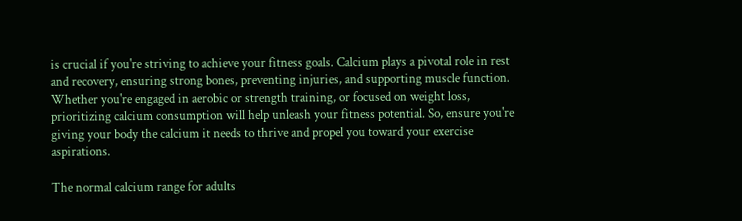is crucial if you're striving to achieve your fitness goals. Calcium plays a pivotal role in rest and recovery, ensuring strong bones, preventing injuries, and supporting muscle function. Whether you're engaged in aerobic or strength training, or focused on weight loss, prioritizing calcium consumption will help unleash your fitness potential. So, ensure you're giving your body the calcium it needs to thrive and propel you toward your exercise aspirations.

The normal calcium range for adults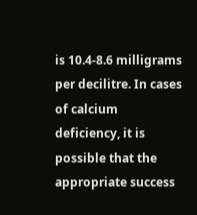is 10.4-8.6 milligrams per decilitre. In cases of calcium deficiency, it is possible that the appropriate success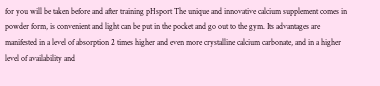for you will be taken before and after training pHsport The unique and innovative calcium supplement comes in powder form, is convenient and light can be put in the pocket and go out to the gym. Its advantages are manifested in a level of absorption 2 times higher and even more crystalline calcium carbonate, and in a higher level of availability and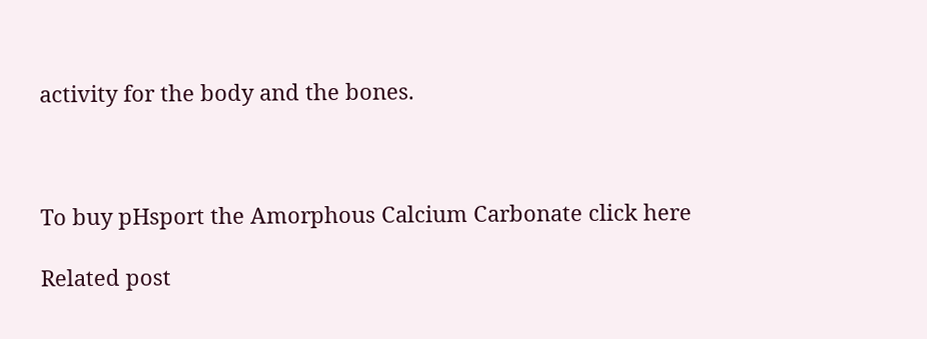activity for the body and the bones.



To buy pHsport the Amorphous Calcium Carbonate click here

Related post